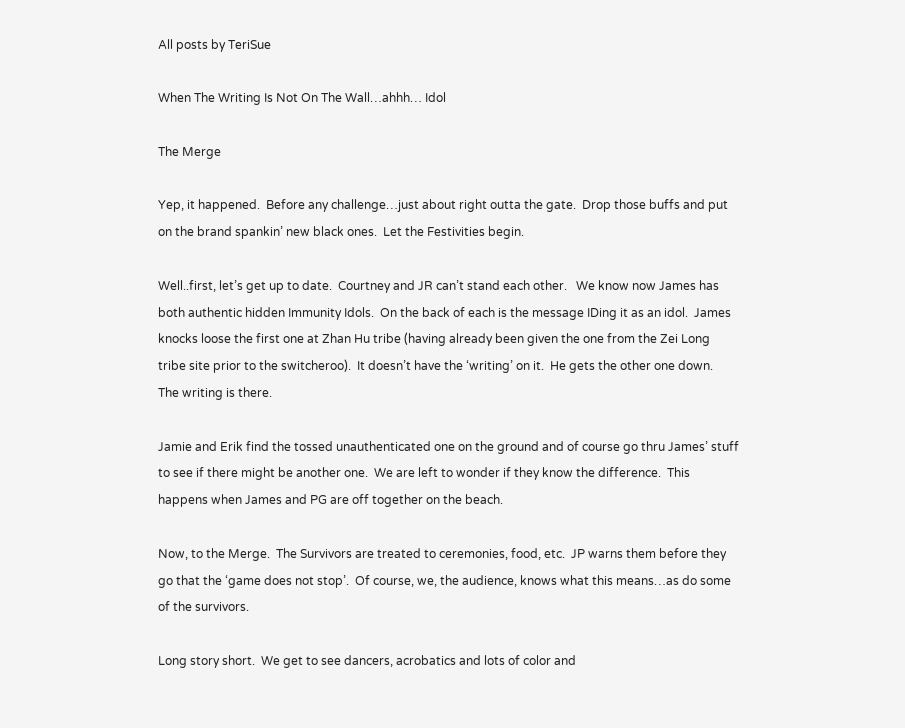All posts by TeriSue

When The Writing Is Not On The Wall…ahhh… Idol

The Merge

Yep, it happened.  Before any challenge…just about right outta the gate.  Drop those buffs and put on the brand spankin’ new black ones.  Let the Festivities begin.

Well..first, let’s get up to date.  Courtney and JR can’t stand each other.   We know now James has both authentic hidden Immunity Idols.  On the back of each is the message IDing it as an idol.  James knocks loose the first one at Zhan Hu tribe (having already been given the one from the Zei Long tribe site prior to the switcheroo).  It doesn’t have the ‘writing’ on it.  He gets the other one down.  The writing is there.

Jamie and Erik find the tossed unauthenticated one on the ground and of course go thru James’ stuff to see if there might be another one.  We are left to wonder if they know the difference.  This happens when James and PG are off together on the beach.

Now, to the Merge.  The Survivors are treated to ceremonies, food, etc.  JP warns them before they go that the ‘game does not stop’.  Of course, we, the audience, knows what this means…as do some of the survivors.

Long story short.  We get to see dancers, acrobatics and lots of color and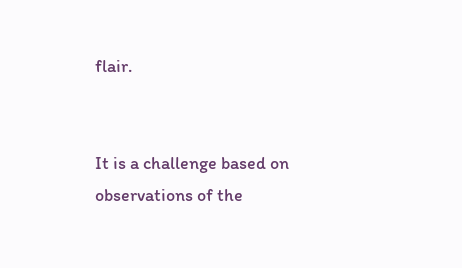flair.


It is a challenge based on observations of the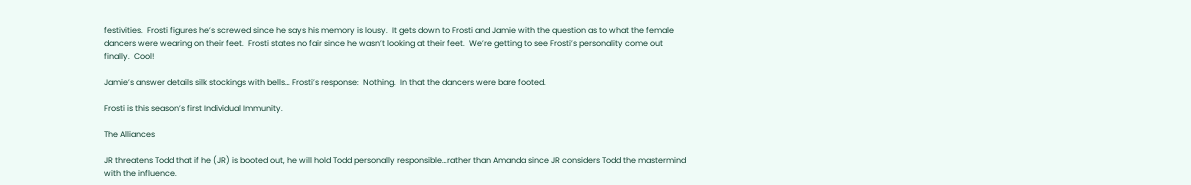festivities.  Frosti figures he’s screwed since he says his memory is lousy.  It gets down to Frosti and Jamie with the question as to what the female dancers were wearing on their feet.  Frosti states no fair since he wasn’t looking at their feet.  We’re getting to see Frosti’s personality come out finally.  Cool!

Jamie’s answer details silk stockings with bells… Frosti’s response:  Nothing.  In that the dancers were bare footed.

Frosti is this season’s first Individual Immunity.

The Alliances

JR threatens Todd that if he (JR) is booted out, he will hold Todd personally responsible…rather than Amanda since JR considers Todd the mastermind with the influence.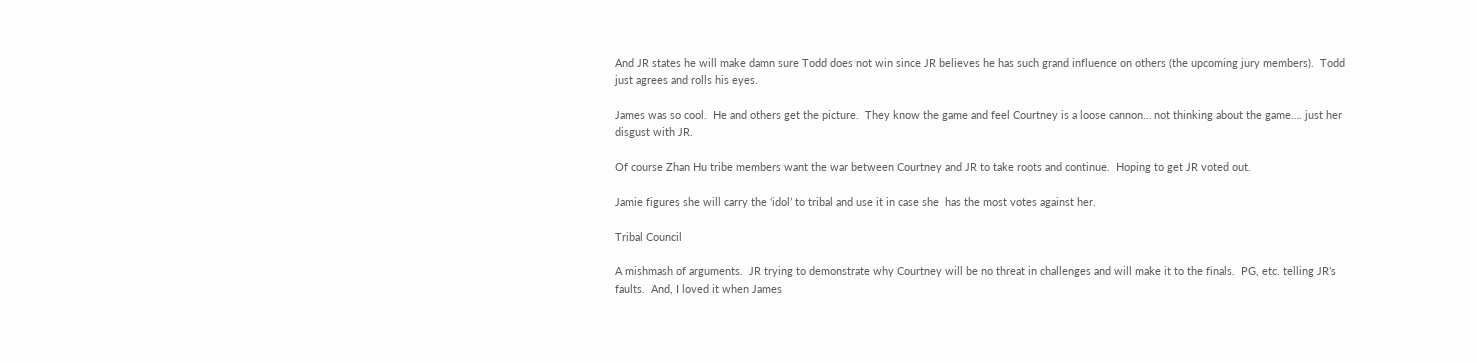And JR states he will make damn sure Todd does not win since JR believes he has such grand influence on others (the upcoming jury members).  Todd just agrees and rolls his eyes.

James was so cool.  He and others get the picture.  They know the game and feel Courtney is a loose cannon… not thinking about the game…. just her disgust with JR.

Of course Zhan Hu tribe members want the war between Courtney and JR to take roots and continue.  Hoping to get JR voted out.

Jamie figures she will carry the ‘idol’ to tribal and use it in case she  has the most votes against her.

Tribal Council

A mishmash of arguments.  JR trying to demonstrate why Courtney will be no threat in challenges and will make it to the finals.  PG, etc. telling JR’s faults.  And, I loved it when James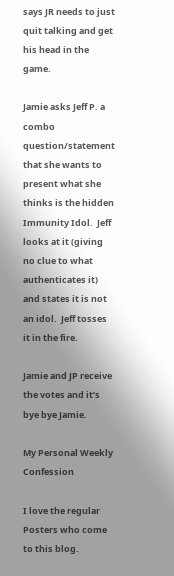says JR needs to just quit talking and get his head in the game.

Jamie asks Jeff P. a combo question/statement that she wants to present what she thinks is the hidden Immunity Idol.  Jeff looks at it (giving no clue to what authenticates it) and states it is not an idol.  Jeff tosses it in the fire.

Jamie and JP receive the votes and it’s bye bye Jamie.

My Personal Weekly Confession

I love the regular Posters who come to this blog.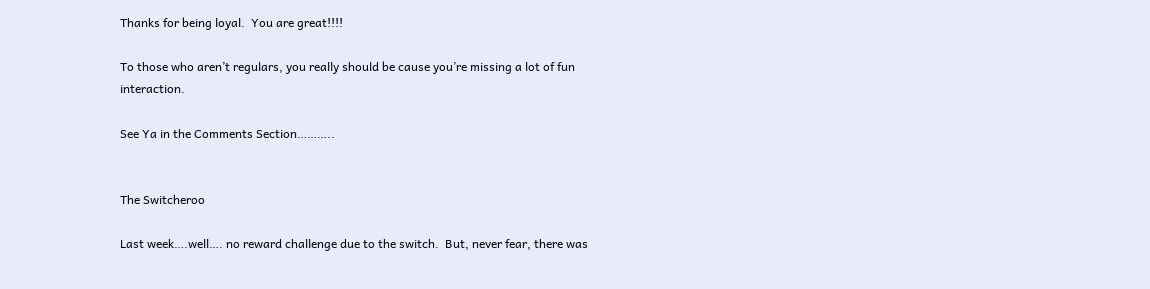Thanks for being loyal.  You are great!!!!

To those who aren’t regulars, you really should be cause you’re missing a lot of fun interaction.

See Ya in the Comments Section………..


The Switcheroo

Last week….well…. no reward challenge due to the switch.  But, never fear, there was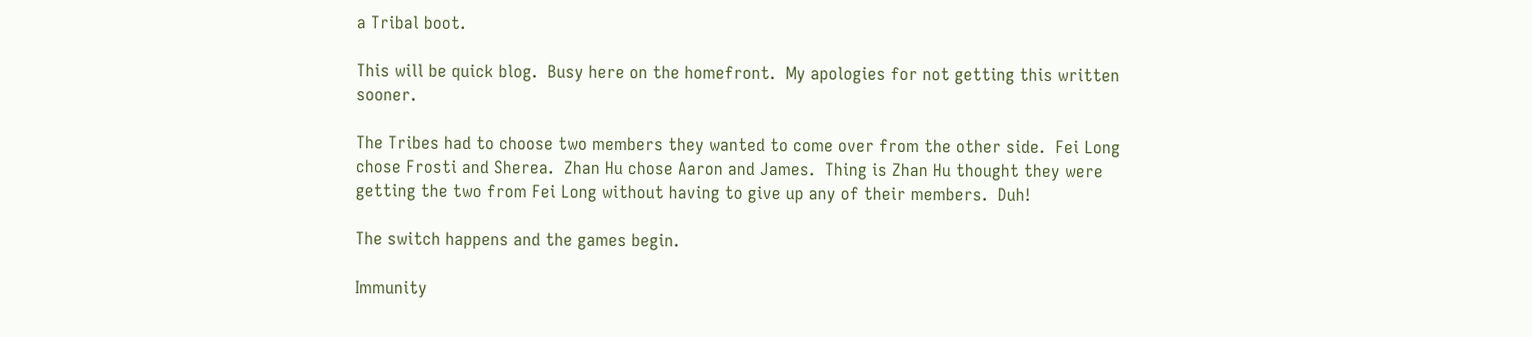a Tribal boot.

This will be quick blog.  Busy here on the homefront.  My apologies for not getting this written sooner.

The Tribes had to choose two members they wanted to come over from the other side.  Fei Long chose Frosti and Sherea.  Zhan Hu chose Aaron and James.  Thing is Zhan Hu thought they were getting the two from Fei Long without having to give up any of their members.  Duh!

The switch happens and the games begin.

Immunity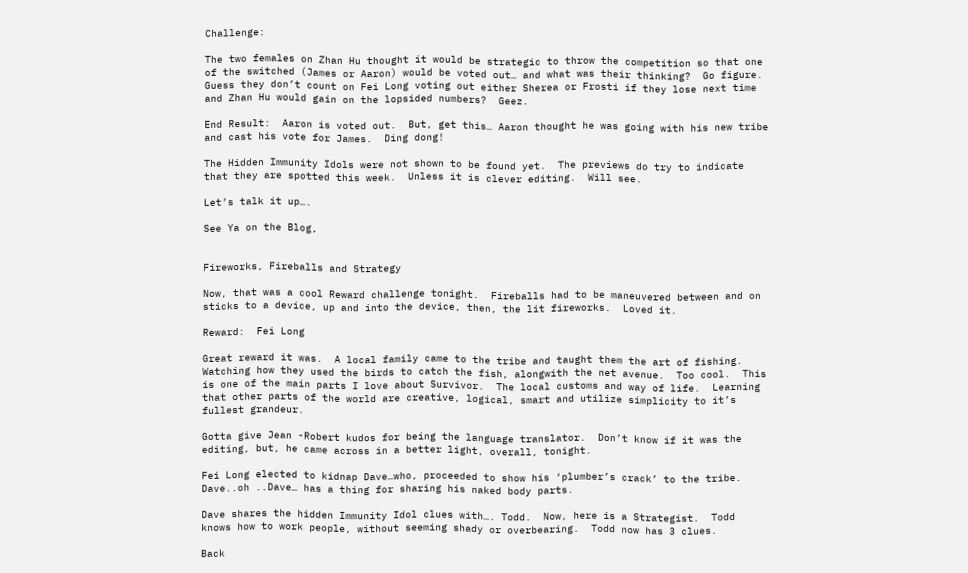Challenge:

The two females on Zhan Hu thought it would be strategic to throw the competition so that one of the switched (James or Aaron) would be voted out… and what was their thinking?  Go figure.  Guess they don’t count on Fei Long voting out either Sherea or Frosti if they lose next time and Zhan Hu would gain on the lopsided numbers?  Geez.

End Result:  Aaron is voted out.  But, get this… Aaron thought he was going with his new tribe and cast his vote for James.  Ding dong!

The Hidden Immunity Idols were not shown to be found yet.  The previews do try to indicate that they are spotted this week.  Unless it is clever editing.  Will see.

Let’s talk it up….

See Ya on the Blog,


Fireworks, Fireballs and Strategy

Now, that was a cool Reward challenge tonight.  Fireballs had to be maneuvered between and on sticks to a device, up and into the device, then, the lit fireworks.  Loved it.

Reward:  Fei Long

Great reward it was.  A local family came to the tribe and taught them the art of fishing.  Watching how they used the birds to catch the fish, alongwith the net avenue.  Too cool.  This is one of the main parts I love about Survivor.  The local customs and way of life.  Learning that other parts of the world are creative, logical, smart and utilize simplicity to it’s fullest grandeur.

Gotta give Jean -Robert kudos for being the language translator.  Don’t know if it was the editing, but, he came across in a better light, overall, tonight.

Fei Long elected to kidnap Dave…who, proceeded to show his ‘plumber’s crack’ to the tribe.  Dave..oh ..Dave… has a thing for sharing his naked body parts.

Dave shares the hidden Immunity Idol clues with…. Todd.  Now, here is a Strategist.  Todd knows how to work people, without seeming shady or overbearing.  Todd now has 3 clues.

Back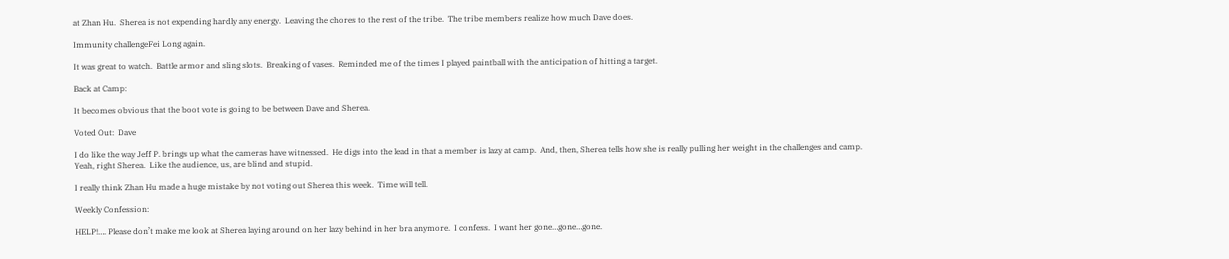at Zhan Hu.  Sherea is not expending hardly any energy.  Leaving the chores to the rest of the tribe.  The tribe members realize how much Dave does.

Immunity challengeFei Long again.

It was great to watch.  Battle armor and sling slots.  Breaking of vases.  Reminded me of the times I played paintball with the anticipation of hitting a target.

Back at Camp:

It becomes obvious that the boot vote is going to be between Dave and Sherea.

Voted Out:  Dave

I do like the way Jeff P. brings up what the cameras have witnessed.  He digs into the lead in that a member is lazy at camp.  And, then, Sherea tells how she is really pulling her weight in the challenges and camp.  Yeah, right Sherea.  Like the audience, us, are blind and stupid.

I really think Zhan Hu made a huge mistake by not voting out Sherea this week.  Time will tell.

Weekly Confession:

HELP!…. Please don’t make me look at Sherea laying around on her lazy behind in her bra anymore.  I confess.  I want her gone…gone…gone.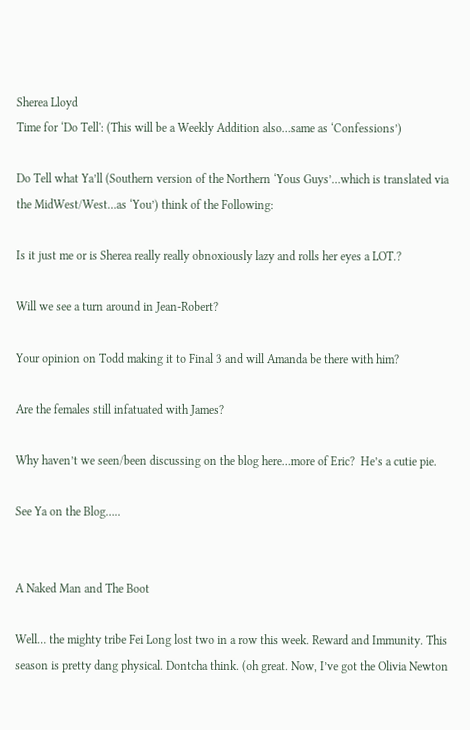Sherea Lloyd
Time for ‘Do Tell': (This will be a Weekly Addition also…same as ‘Confessions’)

Do Tell what Ya’ll (Southern version of the Northern ‘Yous Guys’…which is translated via the MidWest/West…as ‘You’) think of the Following:

Is it just me or is Sherea really really obnoxiously lazy and rolls her eyes a LOT.?

Will we see a turn around in Jean-Robert?

Your opinion on Todd making it to Final 3 and will Amanda be there with him?

Are the females still infatuated with James?

Why haven’t we seen/been discussing on the blog here…more of Eric?  He’s a cutie pie.

See Ya on the Blog…..


A Naked Man and The Boot

Well… the mighty tribe Fei Long lost two in a row this week. Reward and Immunity. This season is pretty dang physical. Dontcha think. (oh great. Now, I’ve got the Olivia Newton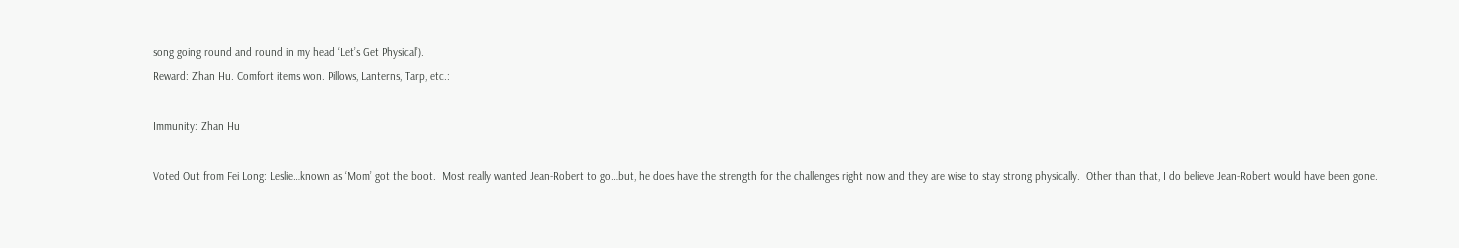song going round and round in my head ‘Let’s Get Physical’).
Reward: Zhan Hu. Comfort items won. Pillows, Lanterns, Tarp, etc.:

Immunity: Zhan Hu

Voted Out from Fei Long: Leslie…known as ‘Mom’ got the boot.  Most really wanted Jean-Robert to go…but, he does have the strength for the challenges right now and they are wise to stay strong physically.  Other than that, I do believe Jean-Robert would have been gone.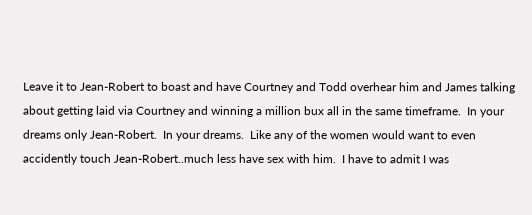Leave it to Jean-Robert to boast and have Courtney and Todd overhear him and James talking about getting laid via Courtney and winning a million bux all in the same timeframe.  In your dreams only Jean-Robert.  In your dreams.  Like any of the women would want to even accidently touch Jean-Robert..much less have sex with him.  I have to admit I was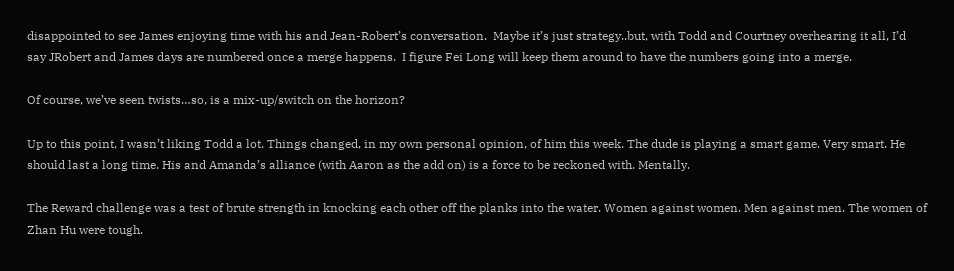disappointed to see James enjoying time with his and Jean-Robert’s conversation.  Maybe it’s just strategy..but, with Todd and Courtney overhearing it all, I’d say JRobert and James days are numbered once a merge happens.  I figure Fei Long will keep them around to have the numbers going into a merge.

Of course, we’ve seen twists…so, is a mix-up/switch on the horizon?

Up to this point, I wasn’t liking Todd a lot. Things changed, in my own personal opinion, of him this week. The dude is playing a smart game. Very smart. He should last a long time. His and Amanda’s alliance (with Aaron as the add on) is a force to be reckoned with. Mentally.

The Reward challenge was a test of brute strength in knocking each other off the planks into the water. Women against women. Men against men. The women of  Zhan Hu were tough.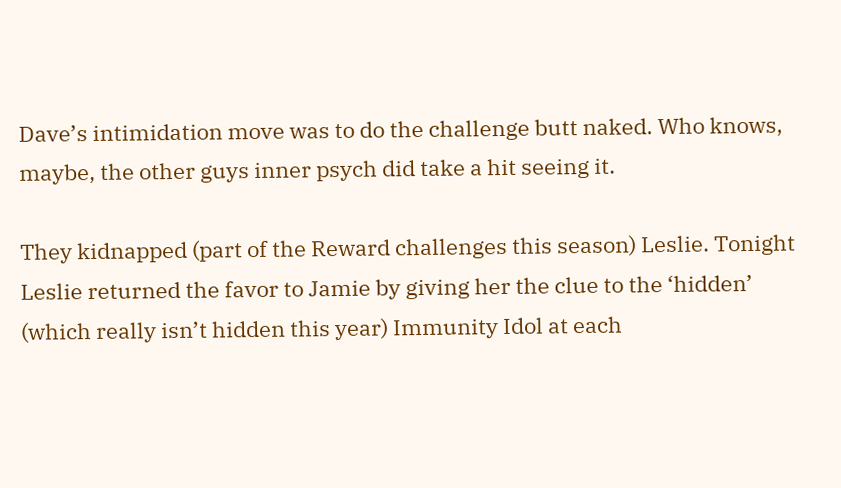Dave’s intimidation move was to do the challenge butt naked. Who knows, maybe, the other guys inner psych did take a hit seeing it.

They kidnapped (part of the Reward challenges this season) Leslie. Tonight Leslie returned the favor to Jamie by giving her the clue to the ‘hidden’ (which really isn’t hidden this year) Immunity Idol at each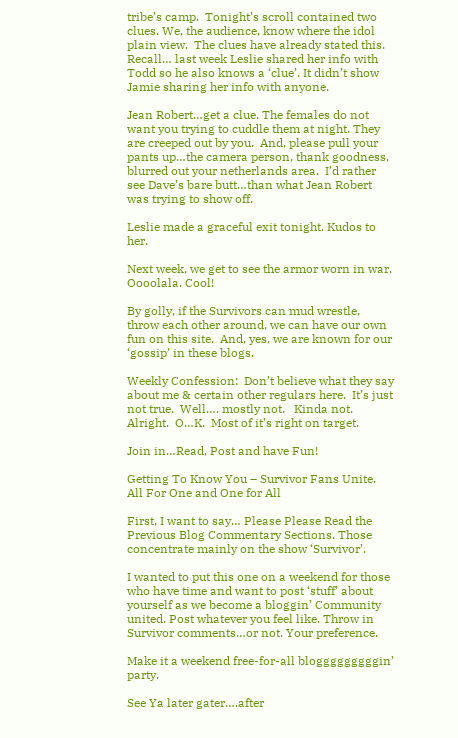tribe’s camp.  Tonight’s scroll contained two clues. We, the audience, know where the idol plain view.  The clues have already stated this.  Recall… last week Leslie shared her info with Todd so he also knows a ‘clue’. It didn’t show Jamie sharing her info with anyone.

Jean Robert…get a clue. The females do not want you trying to cuddle them at night. They are creeped out by you.  And, please pull your pants up…the camera person, thank goodness, blurred out your netherlands area.  I’d rather see Dave’s bare butt…than what Jean Robert was trying to show off.

Leslie made a graceful exit tonight. Kudos to her.

Next week, we get to see the armor worn in war. Oooolala. Cool!

By golly, if the Survivors can mud wrestle, throw each other around, we can have our own fun on this site.  And, yes, we are known for our ‘gossip’ in these blogs.

Weekly Confession:  Don’t believe what they say about me & certain other regulars here.  It’s just not true.  Well…. mostly not.   Kinda not.  Alright.  O…K.  Most of it’s right on target.

Join in…Read, Post and have Fun!

Getting To Know You – Survivor Fans Unite. All For One and One for All

First, I want to say… Please Please Read the Previous Blog Commentary Sections. Those concentrate mainly on the show ‘Survivor’.

I wanted to put this one on a weekend for those who have time and want to post ‘stuff’ about yourself as we become a bloggin’ Community united. Post whatever you feel like. Throw in Survivor comments…or not. Your preference.

Make it a weekend free-for-all blogggggggggin’ party.

See Ya later gater….after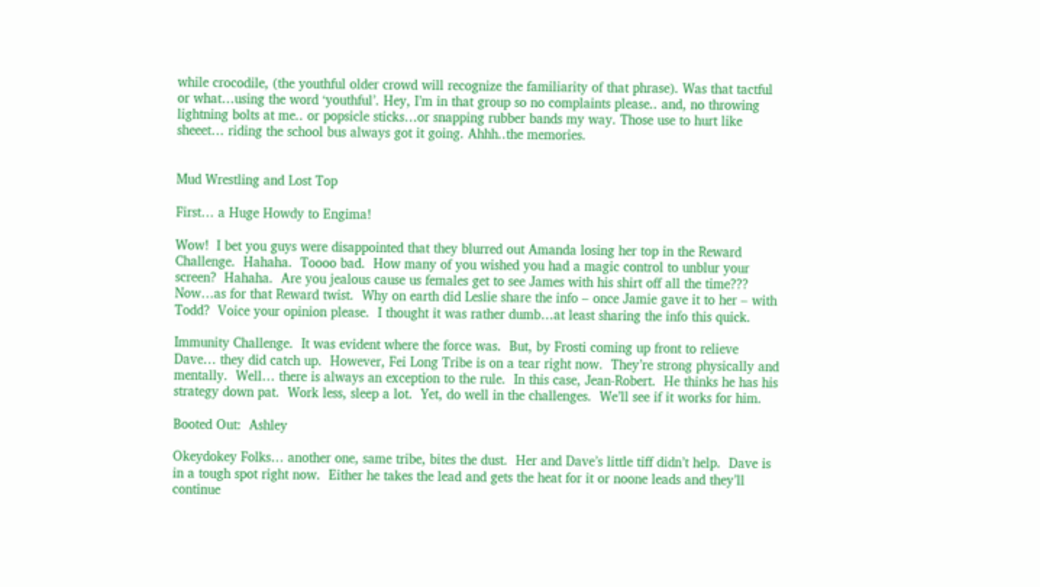while crocodile, (the youthful older crowd will recognize the familiarity of that phrase). Was that tactful or what…using the word ‘youthful’. Hey, I’m in that group so no complaints please.. and, no throwing lightning bolts at me.. or popsicle sticks…or snapping rubber bands my way. Those use to hurt like sheeet… riding the school bus always got it going. Ahhh..the memories.


Mud Wrestling and Lost Top

First… a Huge Howdy to Engima!

Wow!  I bet you guys were disappointed that they blurred out Amanda losing her top in the Reward Challenge.  Hahaha.  Toooo bad.  How many of you wished you had a magic control to unblur your screen?  Hahaha.  Are you jealous cause us females get to see James with his shirt off all the time???
Now…as for that Reward twist.  Why on earth did Leslie share the info – once Jamie gave it to her – with Todd?  Voice your opinion please.  I thought it was rather dumb…at least sharing the info this quick.

Immunity Challenge.  It was evident where the force was.  But, by Frosti coming up front to relieve Dave… they did catch up.  However, Fei Long Tribe is on a tear right now.  They’re strong physically and mentally.  Well… there is always an exception to the rule.  In this case, Jean-Robert.  He thinks he has his strategy down pat.  Work less, sleep a lot.  Yet, do well in the challenges.  We’ll see if it works for him.

Booted Out:  Ashley

Okeydokey Folks… another one, same tribe, bites the dust.  Her and Dave’s little tiff didn’t help.  Dave is in a tough spot right now.  Either he takes the lead and gets the heat for it or noone leads and they’ll continue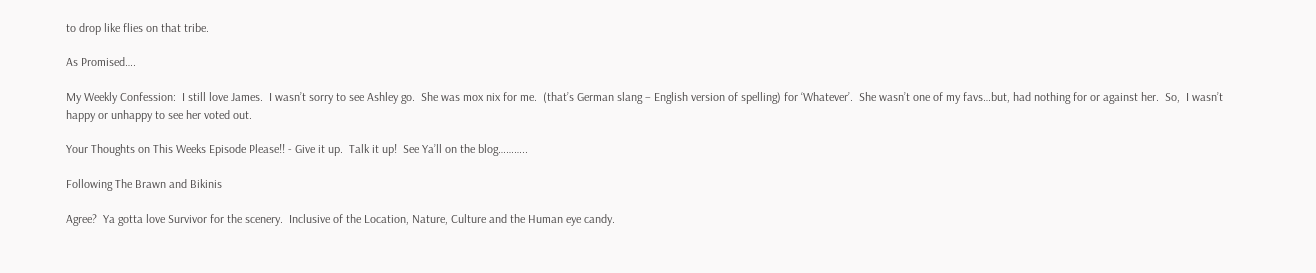to drop like flies on that tribe.

As Promised….

My Weekly Confession:  I still love James.  I wasn’t sorry to see Ashley go.  She was mox nix for me.  (that’s German slang – English version of spelling) for ‘Whatever’.  She wasn’t one of my favs…but, had nothing for or against her.  So,  I wasn’t happy or unhappy to see her voted out.

Your Thoughts on This Weeks Episode Please!! - Give it up.  Talk it up!  See Ya’ll on the blog………..

Following The Brawn and Bikinis

Agree?  Ya gotta love Survivor for the scenery.  Inclusive of the Location, Nature, Culture and the Human eye candy.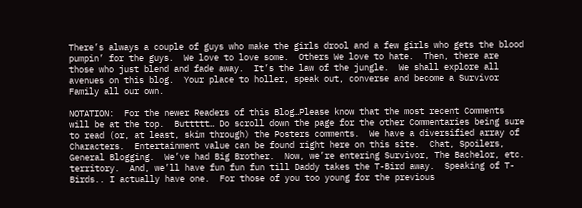There’s always a couple of guys who make the girls drool and a few girls who gets the blood pumpin’ for the guys.  We love to love some.  Others We love to hate.  Then, there are those who just blend and fade away.  It’s the law of the jungle.  We shall explore all avenues on this blog.  Your place to holler, speak out, converse and become a Survivor Family all our own.

NOTATION:  For the newer Readers of this Blog…Please know that the most recent Comments will be at the top.  Buttttt… Do scroll down the page for the other Commentaries being sure to read (or, at least, skim through) the Posters comments.  We have a diversified array of Characters.  Entertainment value can be found right here on this site.  Chat, Spoilers, General Blogging.  We’ve had Big Brother.  Now, we’re entering Survivor, The Bachelor, etc. territory.  And, we’ll have fun fun fun till Daddy takes the T-Bird away.  Speaking of T-Birds.. I actually have one.  For those of you too young for the previous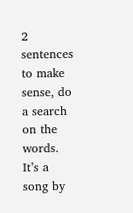2 sentences to make sense, do a search on the words.  It’s a song by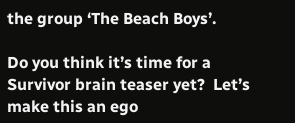the group ‘The Beach Boys’.

Do you think it’s time for a Survivor brain teaser yet?  Let’s make this an ego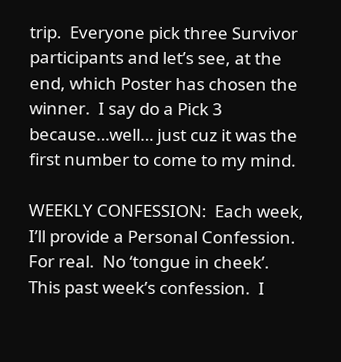trip.  Everyone pick three Survivor participants and let’s see, at the end, which Poster has chosen the winner.  I say do a Pick 3 because…well… just cuz it was the first number to come to my mind.

WEEKLY CONFESSION:  Each week, I’ll provide a Personal Confession.  For real.  No ‘tongue in cheek’.   This past week’s confession.  I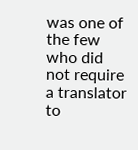was one of the few who did not require a translator to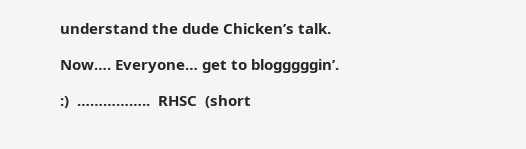understand the dude Chicken’s talk.

Now…. Everyone… get to blogggggin’.

:)  ……………..  RHSC  (short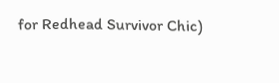for Redhead Survivor Chic)